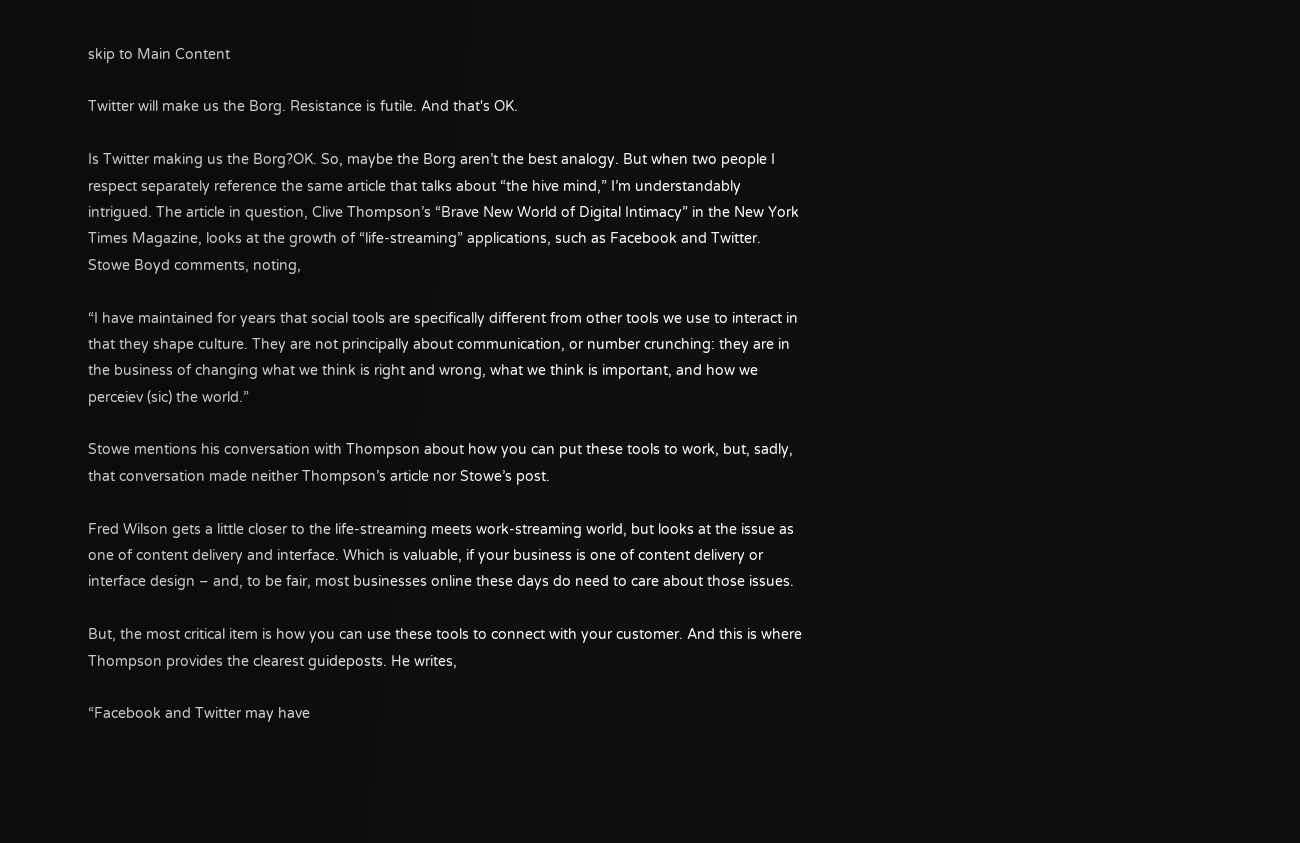skip to Main Content

Twitter will make us the Borg. Resistance is futile. And that's OK.

Is Twitter making us the Borg?OK. So, maybe the Borg aren’t the best analogy. But when two people I respect separately reference the same article that talks about “the hive mind,” I’m understandably intrigued. The article in question, Clive Thompson’s “Brave New World of Digital Intimacy” in the New York Times Magazine, looks at the growth of “life-streaming” applications, such as Facebook and Twitter. Stowe Boyd comments, noting,

“I have maintained for years that social tools are specifically different from other tools we use to interact in that they shape culture. They are not principally about communication, or number crunching: they are in the business of changing what we think is right and wrong, what we think is important, and how we perceiev (sic) the world.”

Stowe mentions his conversation with Thompson about how you can put these tools to work, but, sadly, that conversation made neither Thompson’s article nor Stowe’s post.

Fred Wilson gets a little closer to the life-streaming meets work-streaming world, but looks at the issue as one of content delivery and interface. Which is valuable, if your business is one of content delivery or interface design – and, to be fair, most businesses online these days do need to care about those issues.

But, the most critical item is how you can use these tools to connect with your customer. And this is where Thompson provides the clearest guideposts. He writes,

“Facebook and Twitter may have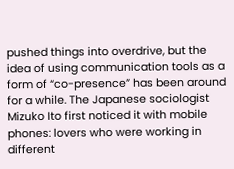pushed things into overdrive, but the idea of using communication tools as a form of “co-presence” has been around for a while. The Japanese sociologist Mizuko Ito first noticed it with mobile phones: lovers who were working in different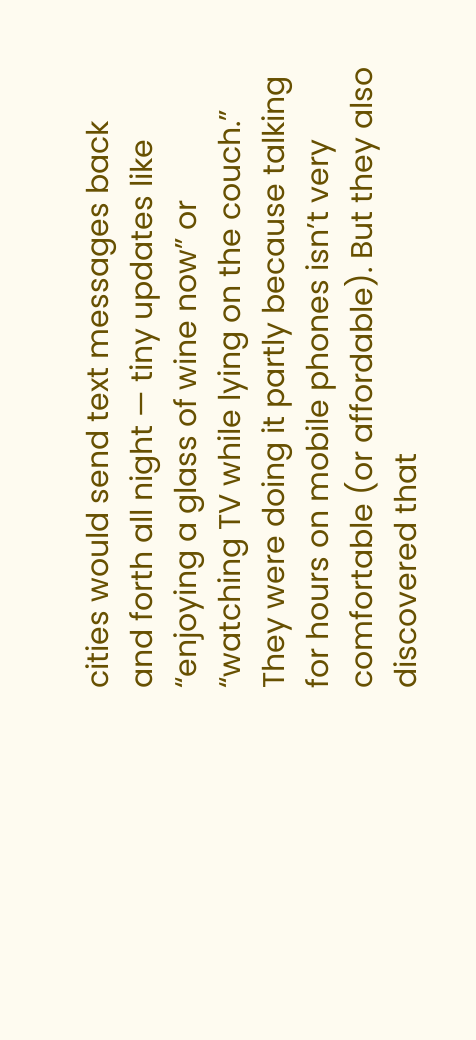cities would send text messages back and forth all night — tiny updates like “enjoying a glass of wine now” or “watching TV while lying on the couch.” They were doing it partly because talking for hours on mobile phones isn’t very comfortable (or affordable). But they also discovered that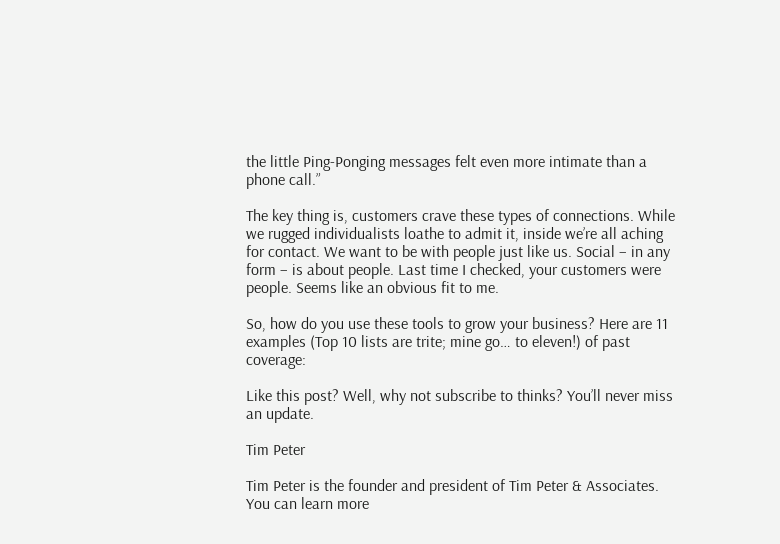the little Ping-Ponging messages felt even more intimate than a phone call.”

The key thing is, customers crave these types of connections. While we rugged individualists loathe to admit it, inside we’re all aching for contact. We want to be with people just like us. Social – in any form – is about people. Last time I checked, your customers were people. Seems like an obvious fit to me.

So, how do you use these tools to grow your business? Here are 11 examples (Top 10 lists are trite; mine go… to eleven!) of past coverage:

Like this post? Well, why not subscribe to thinks? You’ll never miss an update.

Tim Peter

Tim Peter is the founder and president of Tim Peter & Associates. You can learn more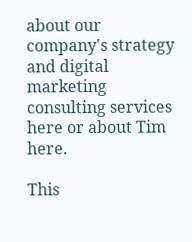about our company's strategy and digital marketing consulting services here or about Tim here.

This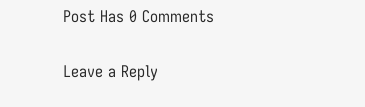Post Has 0 Comments

Leave a Reply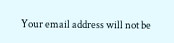Your email address will not be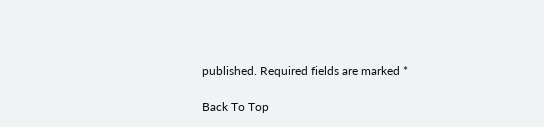published. Required fields are marked *

Back To Top